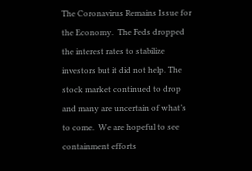The Coronavirus Remains Issue for the Economy.  The Feds dropped the interest rates to stabilize investors but it did not help. The stock market continued to drop and many are uncertain of what’s to come.  We are hopeful to see containment efforts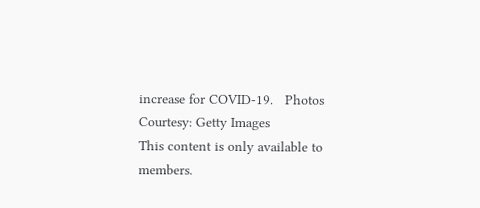increase for COVID-19.   Photos Courtesy: Getty Images
This content is only available to members.